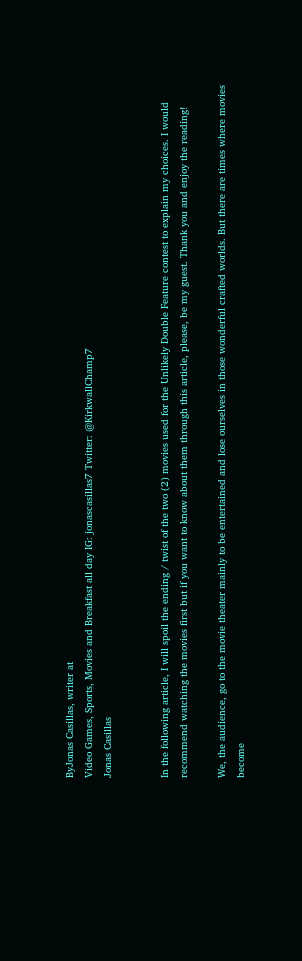ByJonas Casillas, writer at
Video Games, Sports, Movies and Breakfast all day IG: jonascasillas7 Twitter: @KirkwallChamp7
Jonas Casillas


In the following article, I will spoil the ending / twist of the two (2) movies used for the Unlikely Double Feature contest to explain my choices. I would recommend watching the movies first but if you want to know about them through this article, please, be my guest. Thank you and enjoy the reading!

We, the audience, go to the movie theater mainly to be entertained and lose ourselves in those wonderful crafted worlds. But there are times where movies become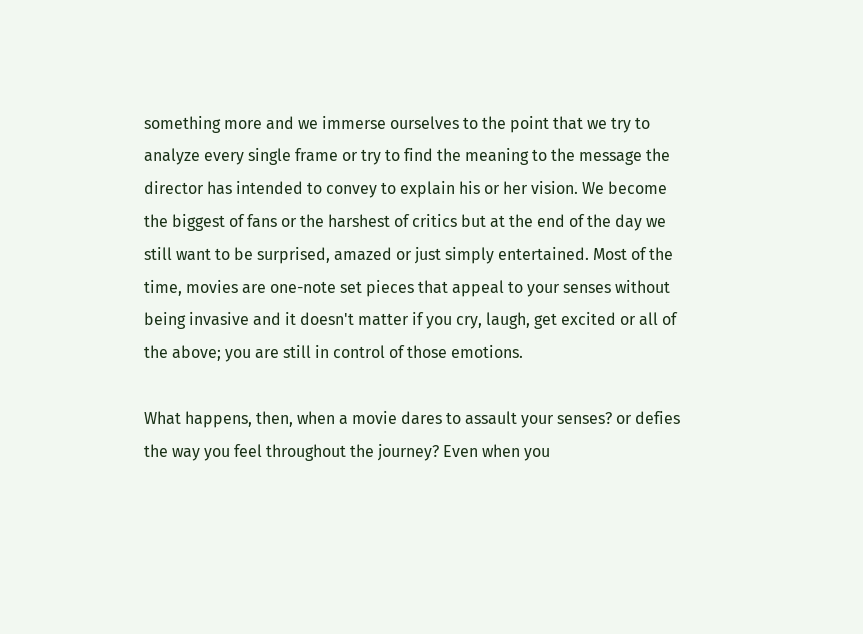something more and we immerse ourselves to the point that we try to analyze every single frame or try to find the meaning to the message the director has intended to convey to explain his or her vision. We become the biggest of fans or the harshest of critics but at the end of the day we still want to be surprised, amazed or just simply entertained. Most of the time, movies are one-note set pieces that appeal to your senses without being invasive and it doesn't matter if you cry, laugh, get excited or all of the above; you are still in control of those emotions.

What happens, then, when a movie dares to assault your senses? or defies the way you feel throughout the journey? Even when you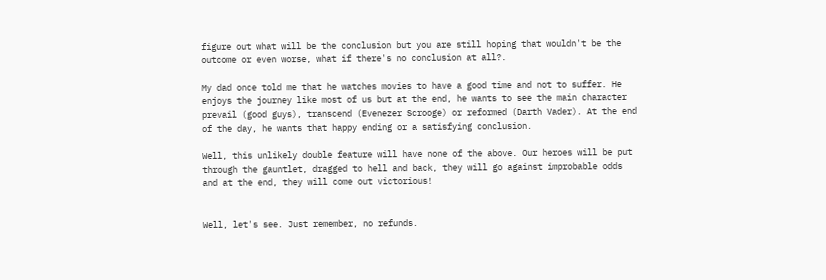figure out what will be the conclusion but you are still hoping that wouldn't be the outcome or even worse, what if there's no conclusion at all?.

My dad once told me that he watches movies to have a good time and not to suffer. He enjoys the journey like most of us but at the end, he wants to see the main character prevail (good guys), transcend (Evenezer Scrooge) or reformed (Darth Vader). At the end of the day, he wants that happy ending or a satisfying conclusion.

Well, this unlikely double feature will have none of the above. Our heroes will be put through the gauntlet, dragged to hell and back, they will go against improbable odds and at the end, they will come out victorious!


Well, let's see. Just remember, no refunds.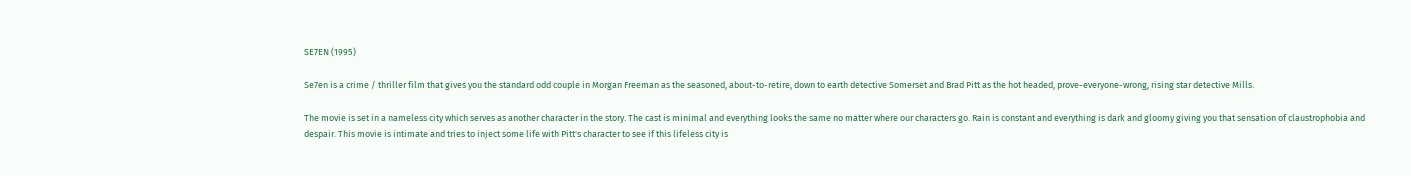SE7EN (1995)

Se7en is a crime / thriller film that gives you the standard odd couple in Morgan Freeman as the seasoned, about-to-retire, down to earth detective Somerset and Brad Pitt as the hot headed, prove-everyone-wrong, rising star detective Mills.

The movie is set in a nameless city which serves as another character in the story. The cast is minimal and everything looks the same no matter where our characters go. Rain is constant and everything is dark and gloomy giving you that sensation of claustrophobia and despair. This movie is intimate and tries to inject some life with Pitt's character to see if this lifeless city is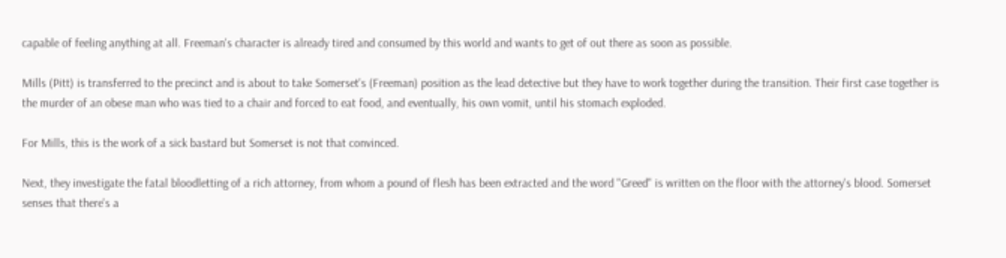capable of feeling anything at all. Freeman's character is already tired and consumed by this world and wants to get of out there as soon as possible.

Mills (Pitt) is transferred to the precinct and is about to take Somerset's (Freeman) position as the lead detective but they have to work together during the transition. Their first case together is the murder of an obese man who was tied to a chair and forced to eat food, and eventually, his own vomit, until his stomach exploded.

For Mills, this is the work of a sick bastard but Somerset is not that convinced.

Next, they investigate the fatal bloodletting of a rich attorney, from whom a pound of flesh has been extracted and the word "Greed" is written on the floor with the attorney's blood. Somerset senses that there's a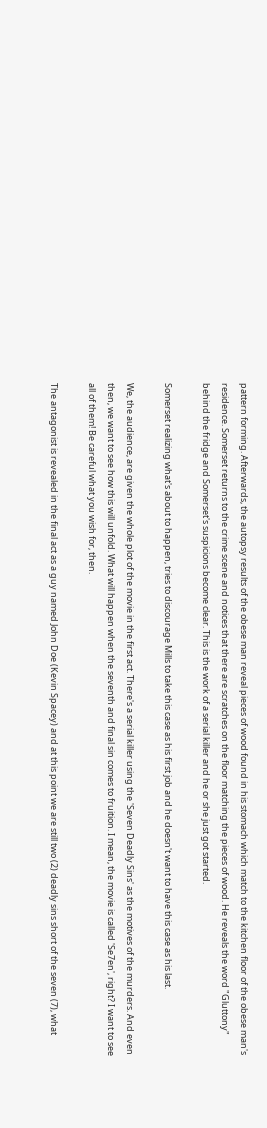pattern forming. Afterwards, the autopsy results of the obese man reveal pieces of wood found in his stomach which match to the kitchen floor of the obese man's residence. Somerset returns to the crime scene and notices that there are scratches on the floor matching the pieces of wood. He reveals the word "Gluttony" behind the fridge and Somerset's suspicions become clear. This is the work of a serial killer and he or she just got started.

Somerset realizing what's about to happen, tries to discourage Mills to take this case as his first job and he doesn't want to have this case as his last.

We, the audience, are given the whole plot of the movie in the first act. There's a serial killer using the 'Seven Deadly Sins' as the motives of the murders. And even then, we want to see how this will unfold. What will happen when the seventh and final sin comes to fruition. I mean, the movie is called 'Se7en', right? I want to see all of them! Be careful what you wish for, then.

The antagonist is revealed in the final act as a guy named John Doe (Kevin Spacey) and at this point we are still two (2) deadly sins short of the seven (7), what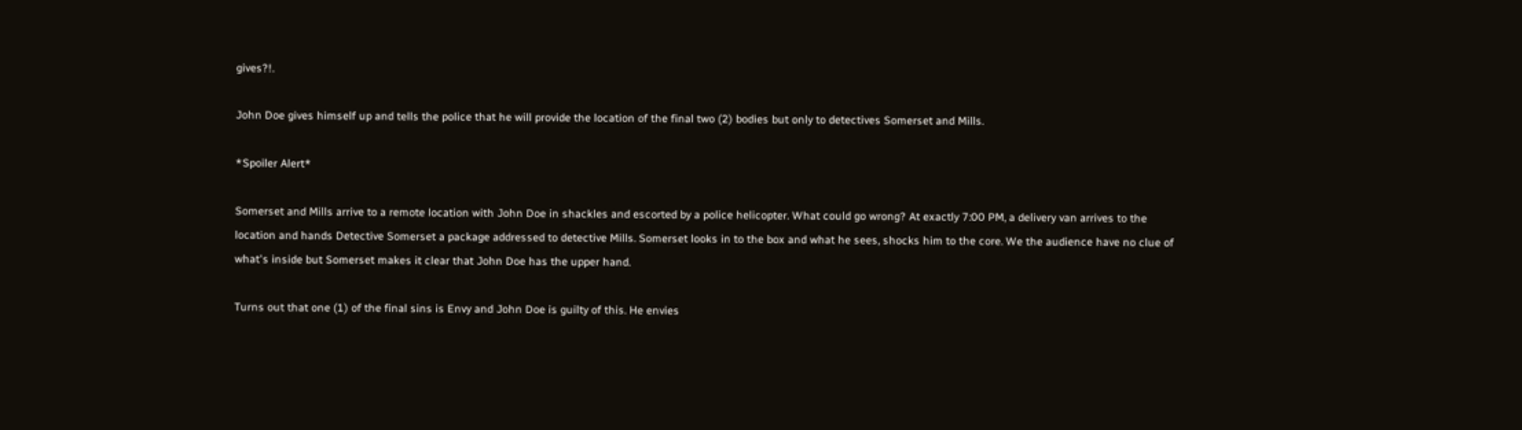gives?!.

John Doe gives himself up and tells the police that he will provide the location of the final two (2) bodies but only to detectives Somerset and Mills.

*Spoiler Alert*

Somerset and Mills arrive to a remote location with John Doe in shackles and escorted by a police helicopter. What could go wrong? At exactly 7:00 PM, a delivery van arrives to the location and hands Detective Somerset a package addressed to detective Mills. Somerset looks in to the box and what he sees, shocks him to the core. We the audience have no clue of what's inside but Somerset makes it clear that John Doe has the upper hand.

Turns out that one (1) of the final sins is Envy and John Doe is guilty of this. He envies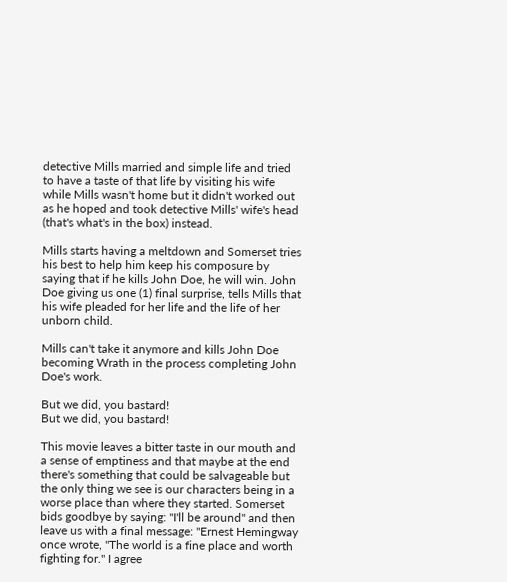detective Mills married and simple life and tried to have a taste of that life by visiting his wife while Mills wasn't home but it didn't worked out as he hoped and took detective Mills' wife's head (that's what's in the box) instead.

Mills starts having a meltdown and Somerset tries his best to help him keep his composure by saying that if he kills John Doe, he will win. John Doe giving us one (1) final surprise, tells Mills that his wife pleaded for her life and the life of her unborn child.

Mills can't take it anymore and kills John Doe becoming Wrath in the process completing John Doe's work.

But we did, you bastard!
But we did, you bastard!

This movie leaves a bitter taste in our mouth and a sense of emptiness and that maybe at the end there's something that could be salvageable but the only thing we see is our characters being in a worse place than where they started. Somerset bids goodbye by saying: "I'll be around" and then leave us with a final message: "Ernest Hemingway once wrote, "The world is a fine place and worth fighting for." I agree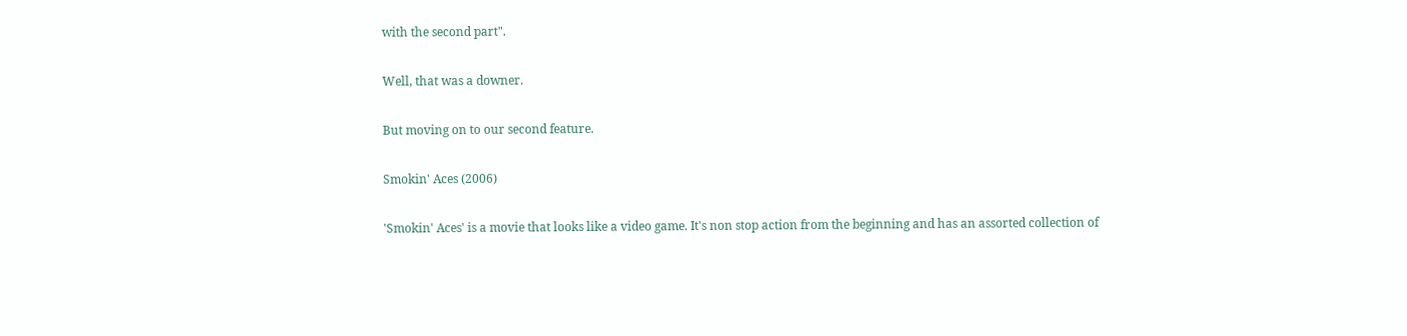with the second part".

Well, that was a downer.

But moving on to our second feature.

Smokin' Aces (2006)

'Smokin' Aces' is a movie that looks like a video game. It's non stop action from the beginning and has an assorted collection of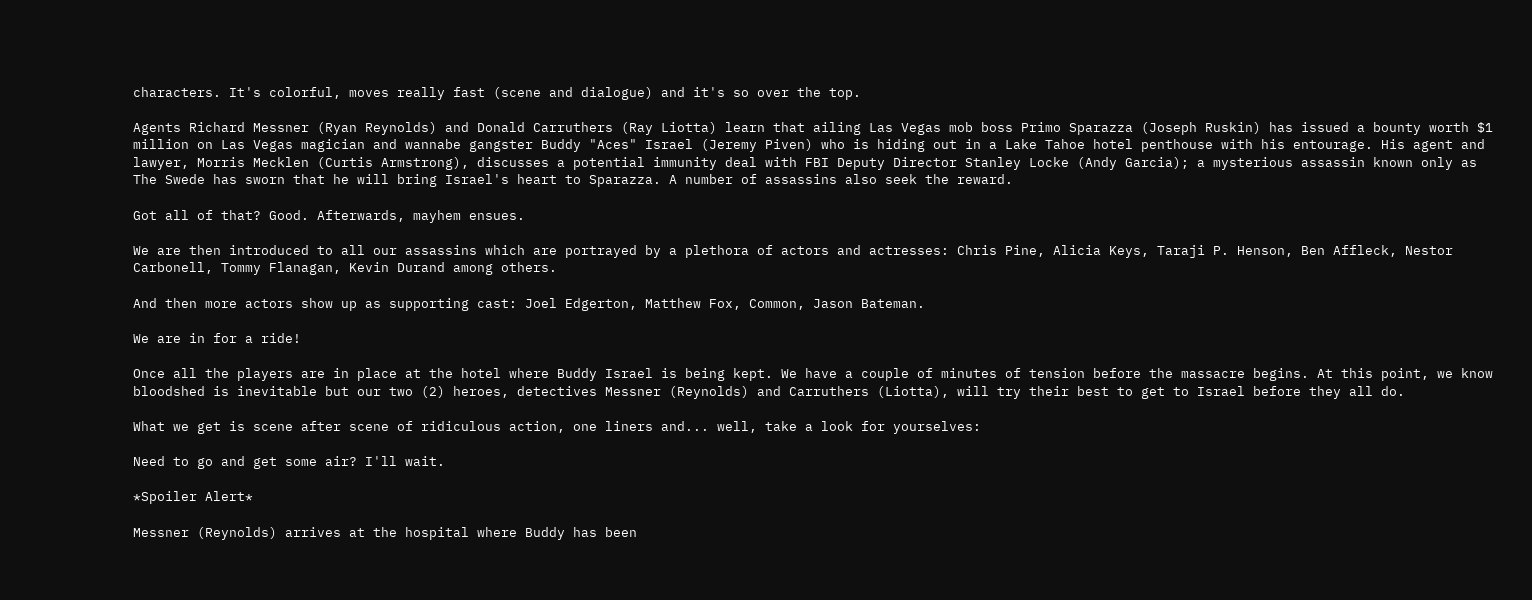characters. It's colorful, moves really fast (scene and dialogue) and it's so over the top.

Agents Richard Messner (Ryan Reynolds) and Donald Carruthers (Ray Liotta) learn that ailing Las Vegas mob boss Primo Sparazza (Joseph Ruskin) has issued a bounty worth $1 million on Las Vegas magician and wannabe gangster Buddy "Aces" Israel (Jeremy Piven) who is hiding out in a Lake Tahoe hotel penthouse with his entourage. His agent and lawyer, Morris Mecklen (Curtis Armstrong), discusses a potential immunity deal with FBI Deputy Director Stanley Locke (Andy Garcia); a mysterious assassin known only as The Swede has sworn that he will bring Israel's heart to Sparazza. A number of assassins also seek the reward.

Got all of that? Good. Afterwards, mayhem ensues.

We are then introduced to all our assassins which are portrayed by a plethora of actors and actresses: Chris Pine, Alicia Keys, Taraji P. Henson, Ben Affleck, Nestor Carbonell, Tommy Flanagan, Kevin Durand among others.

And then more actors show up as supporting cast: Joel Edgerton, Matthew Fox, Common, Jason Bateman.

We are in for a ride!

Once all the players are in place at the hotel where Buddy Israel is being kept. We have a couple of minutes of tension before the massacre begins. At this point, we know bloodshed is inevitable but our two (2) heroes, detectives Messner (Reynolds) and Carruthers (Liotta), will try their best to get to Israel before they all do.

What we get is scene after scene of ridiculous action, one liners and... well, take a look for yourselves:

Need to go and get some air? I'll wait.

*Spoiler Alert*

Messner (Reynolds) arrives at the hospital where Buddy has been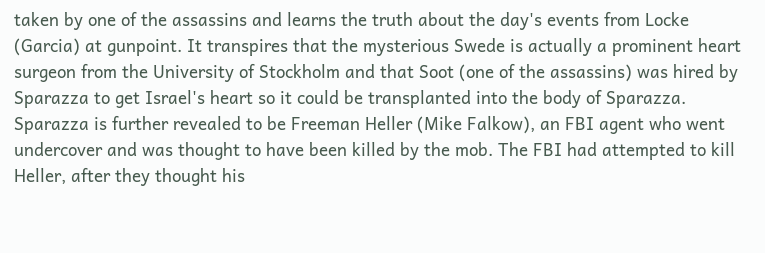taken by one of the assassins and learns the truth about the day's events from Locke (Garcia) at gunpoint. It transpires that the mysterious Swede is actually a prominent heart surgeon from the University of Stockholm and that Soot (one of the assassins) was hired by Sparazza to get Israel's heart so it could be transplanted into the body of Sparazza. Sparazza is further revealed to be Freeman Heller (Mike Falkow), an FBI agent who went undercover and was thought to have been killed by the mob. The FBI had attempted to kill Heller, after they thought his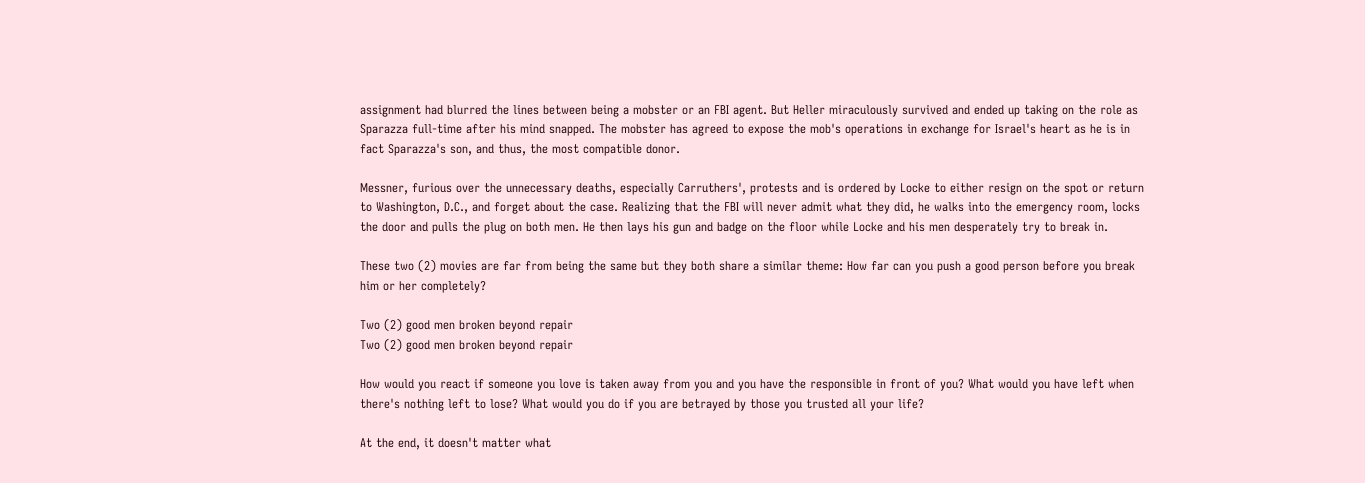assignment had blurred the lines between being a mobster or an FBI agent. But Heller miraculously survived and ended up taking on the role as Sparazza full-time after his mind snapped. The mobster has agreed to expose the mob's operations in exchange for Israel's heart as he is in fact Sparazza's son, and thus, the most compatible donor.

Messner, furious over the unnecessary deaths, especially Carruthers', protests and is ordered by Locke to either resign on the spot or return to Washington, D.C., and forget about the case. Realizing that the FBI will never admit what they did, he walks into the emergency room, locks the door and pulls the plug on both men. He then lays his gun and badge on the floor while Locke and his men desperately try to break in.

These two (2) movies are far from being the same but they both share a similar theme: How far can you push a good person before you break him or her completely?

Two (2) good men broken beyond repair
Two (2) good men broken beyond repair

How would you react if someone you love is taken away from you and you have the responsible in front of you? What would you have left when there's nothing left to lose? What would you do if you are betrayed by those you trusted all your life?

At the end, it doesn't matter what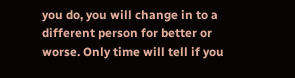you do, you will change in to a different person for better or worse. Only time will tell if you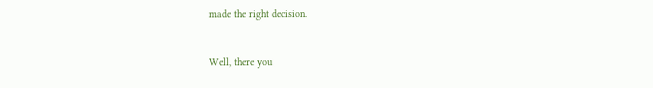made the right decision.


Well, there you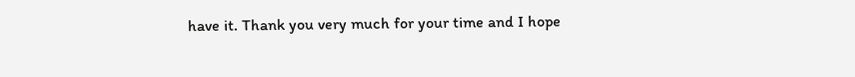have it. Thank you very much for your time and I hope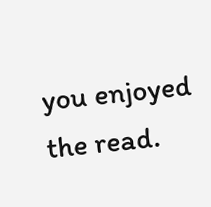you enjoyed the read.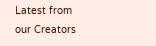Latest from our Creators